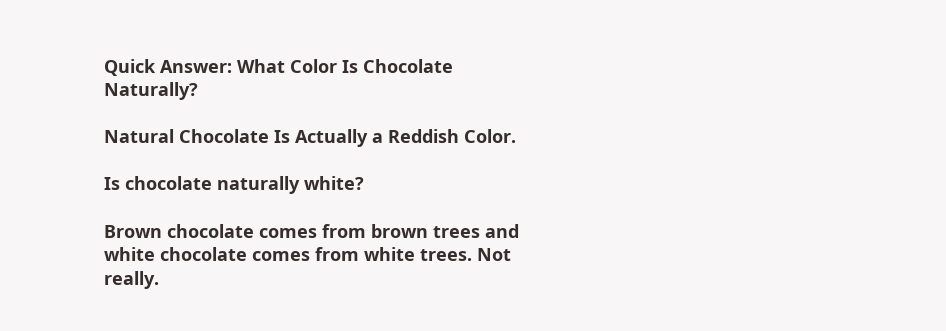Quick Answer: What Color Is Chocolate Naturally?

Natural Chocolate Is Actually a Reddish Color.

Is chocolate naturally white?

Brown chocolate comes from brown trees and white chocolate comes from white trees. Not really.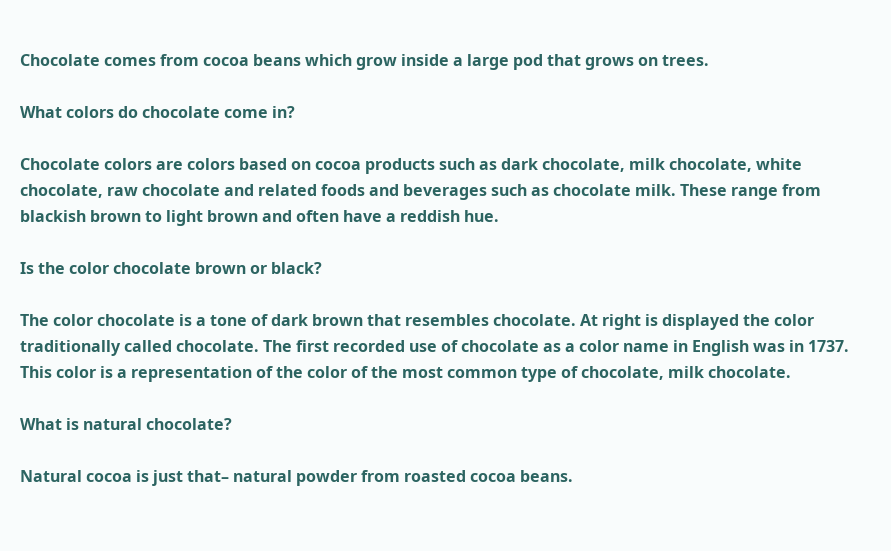Chocolate comes from cocoa beans which grow inside a large pod that grows on trees.

What colors do chocolate come in?

Chocolate colors are colors based on cocoa products such as dark chocolate, milk chocolate, white chocolate, raw chocolate and related foods and beverages such as chocolate milk. These range from blackish brown to light brown and often have a reddish hue.

Is the color chocolate brown or black?

The color chocolate is a tone of dark brown that resembles chocolate. At right is displayed the color traditionally called chocolate. The first recorded use of chocolate as a color name in English was in 1737. This color is a representation of the color of the most common type of chocolate, milk chocolate.

What is natural chocolate?

Natural cocoa is just that– natural powder from roasted cocoa beans.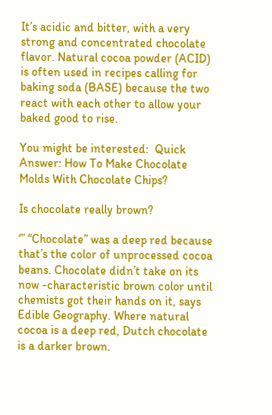It’s acidic and bitter, with a very strong and concentrated chocolate flavor. Natural cocoa powder (ACID) is often used in recipes calling for baking soda (BASE) because the two react with each other to allow your baked good to rise.

You might be interested:  Quick Answer: How To Make Chocolate Molds With Chocolate Chips?

Is chocolate really brown?

‘” “Chocolate” was a deep red because that’s the color of unprocessed cocoa beans. Chocolate didn’t take on its now -characteristic brown color until chemists got their hands on it, says Edible Geography. Where natural cocoa is a deep red, Dutch chocolate is a darker brown.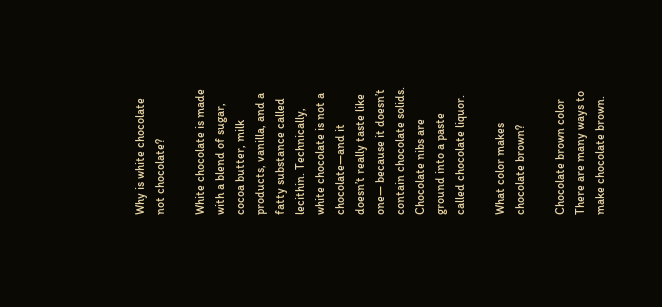Why is white chocolate not chocolate?

White chocolate is made with a blend of sugar, cocoa butter, milk products, vanilla, and a fatty substance called lecithin. Technically, white chocolate is not a chocolate—and it doesn’t really taste like one— because it doesn’t contain chocolate solids. Chocolate nibs are ground into a paste called chocolate liquor.

What color makes chocolate brown?

Chocolate brown color There are many ways to make chocolate brown.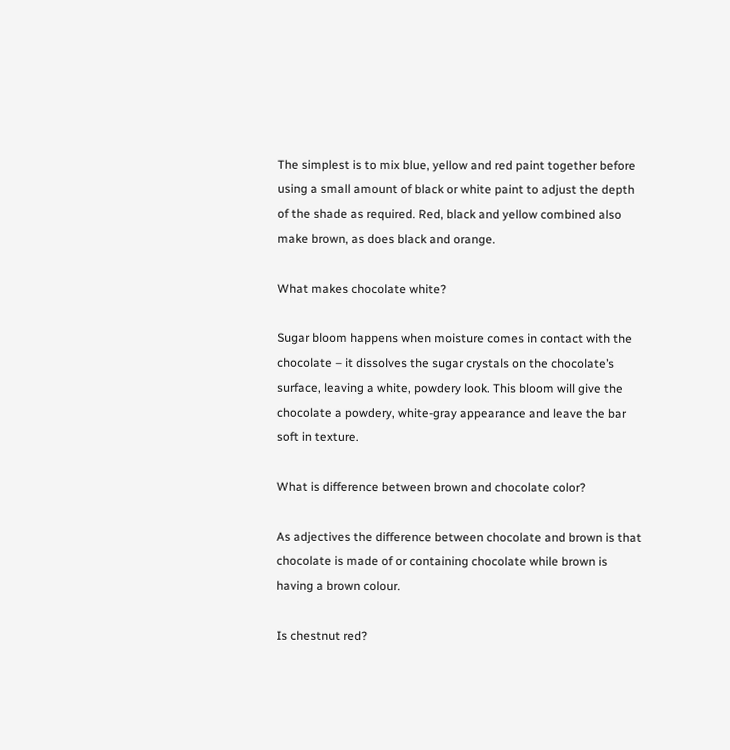The simplest is to mix blue, yellow and red paint together before using a small amount of black or white paint to adjust the depth of the shade as required. Red, black and yellow combined also make brown, as does black and orange.

What makes chocolate white?

Sugar bloom happens when moisture comes in contact with the chocolate – it dissolves the sugar crystals on the chocolate’s surface, leaving a white, powdery look. This bloom will give the chocolate a powdery, white-gray appearance and leave the bar soft in texture.

What is difference between brown and chocolate color?

As adjectives the difference between chocolate and brown is that chocolate is made of or containing chocolate while brown is having a brown colour.

Is chestnut red?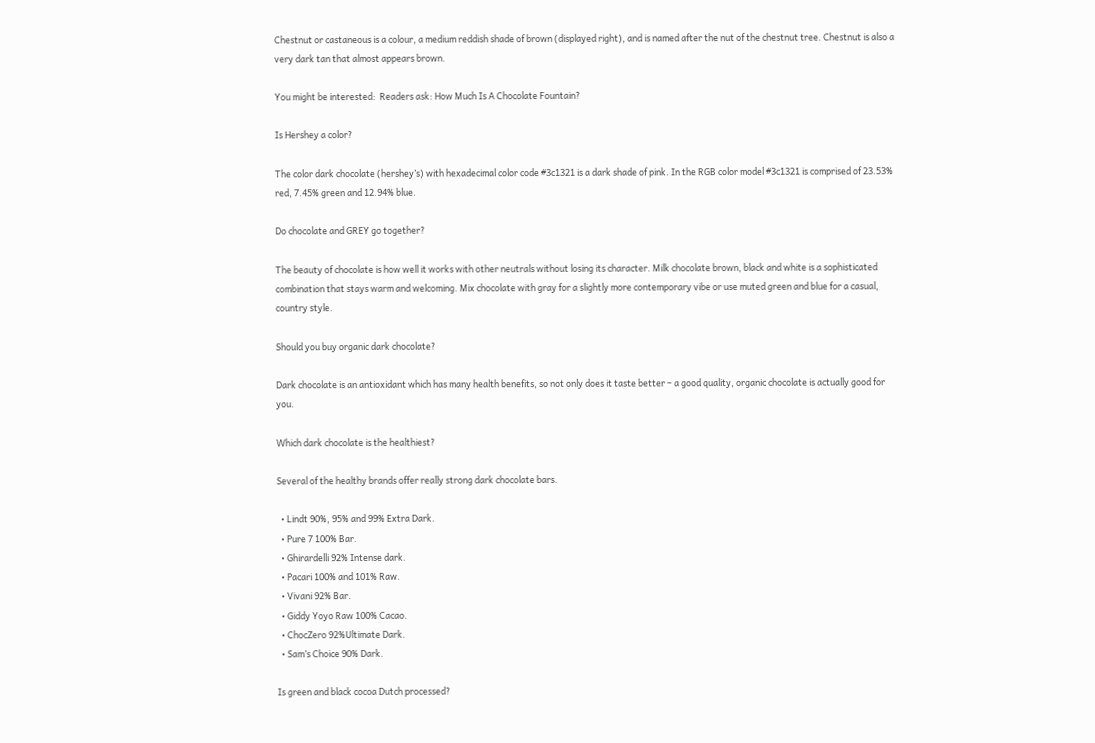Chestnut or castaneous is a colour, a medium reddish shade of brown (displayed right), and is named after the nut of the chestnut tree. Chestnut is also a very dark tan that almost appears brown.

You might be interested:  Readers ask: How Much Is A Chocolate Fountain?

Is Hershey a color?

The color dark chocolate (hershey’s) with hexadecimal color code #3c1321 is a dark shade of pink. In the RGB color model #3c1321 is comprised of 23.53% red, 7.45% green and 12.94% blue.

Do chocolate and GREY go together?

The beauty of chocolate is how well it works with other neutrals without losing its character. Milk chocolate brown, black and white is a sophisticated combination that stays warm and welcoming. Mix chocolate with gray for a slightly more contemporary vibe or use muted green and blue for a casual, country style.

Should you buy organic dark chocolate?

Dark chocolate is an antioxidant which has many health benefits, so not only does it taste better – a good quality, organic chocolate is actually good for you.

Which dark chocolate is the healthiest?

Several of the healthy brands offer really strong dark chocolate bars.

  • Lindt 90%, 95% and 99% Extra Dark.
  • Pure 7 100% Bar.
  • Ghirardelli 92% Intense dark.
  • Pacari 100% and 101% Raw.
  • Vivani 92% Bar.
  • Giddy Yoyo Raw 100% Cacao.
  • ChocZero 92%Ultimate Dark.
  • Sam’s Choice 90% Dark.

Is green and black cocoa Dutch processed?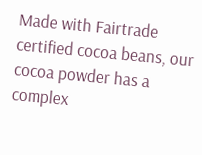Made with Fairtrade certified cocoa beans, our cocoa powder has a complex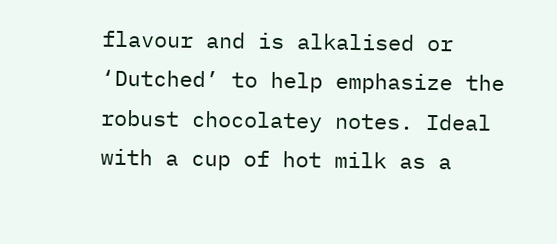flavour and is alkalised or ‘Dutched’ to help emphasize the robust chocolatey notes. Ideal with a cup of hot milk as a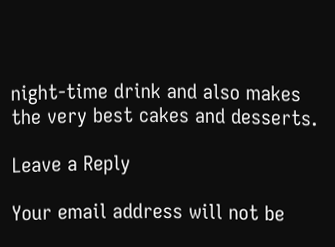night-time drink and also makes the very best cakes and desserts.

Leave a Reply

Your email address will not be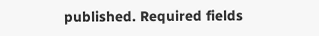published. Required fields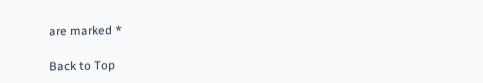are marked *

Back to Top